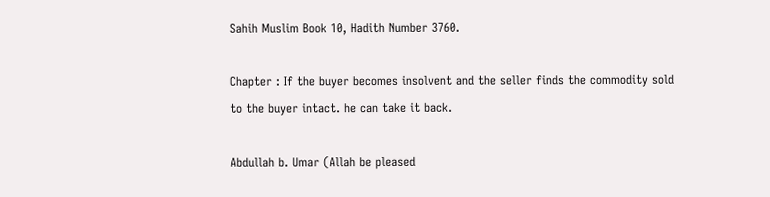Sahih Muslim Book 10, Hadith Number 3760.

Chapter : If the buyer becomes insolvent and the seller finds the commodity sold to the buyer intact. he can take it back.

Abdullah b. Umar (Allah be pleased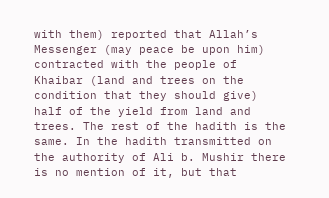with them) reported that Allah’s Messenger (may peace be upon him) contracted with the people of Khaibar (land and trees on the condition that they should give) half of the yield from land and trees. The rest of the hadith is the same. In the hadith transmitted on the authority of Ali b. Mushir there is no mention of it, but that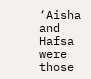‘Aisha and Hafsa were those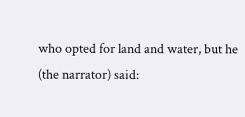who opted for land and water, but he (the narrator) said: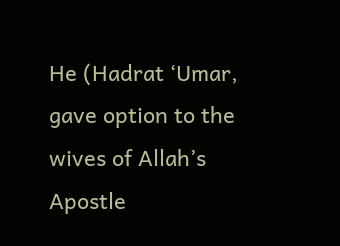He (Hadrat ‘Umar, gave option to the wives of Allah’s Apostle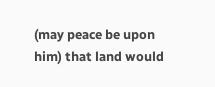(may peace be upon him) that land would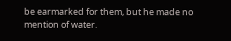be earmarked for them, but he made no mention of water.